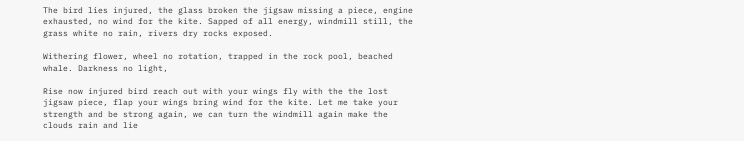The bird lies injured, the glass broken the jigsaw missing a piece, engine exhausted, no wind for the kite. Sapped of all energy, windmill still, the grass white no rain, rivers dry rocks exposed.

Withering flower, wheel no rotation, trapped in the rock pool, beached whale. Darkness no light,

Rise now injured bird reach out with your wings fly with the the lost jigsaw piece, flap your wings bring wind for the kite. Let me take your strength and be strong again, we can turn the windmill again make the clouds rain and lie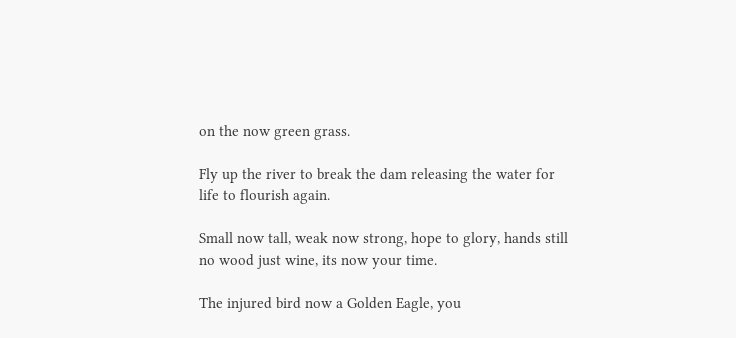on the now green grass.

Fly up the river to break the dam releasing the water for life to flourish again.

Small now tall, weak now strong, hope to glory, hands still no wood just wine, its now your time.

The injured bird now a Golden Eagle, you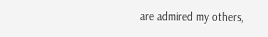are admired my others,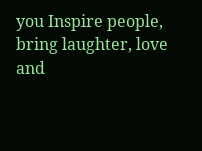you Inspire people, bring laughter, love and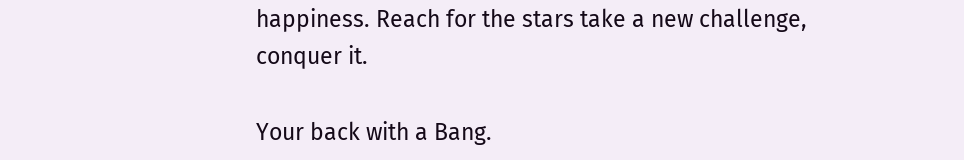happiness. Reach for the stars take a new challenge, conquer it.

Your back with a Bang.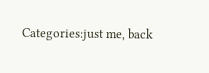Categories:just me, back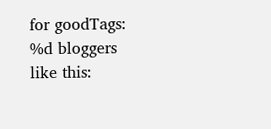for goodTags:
%d bloggers like this: